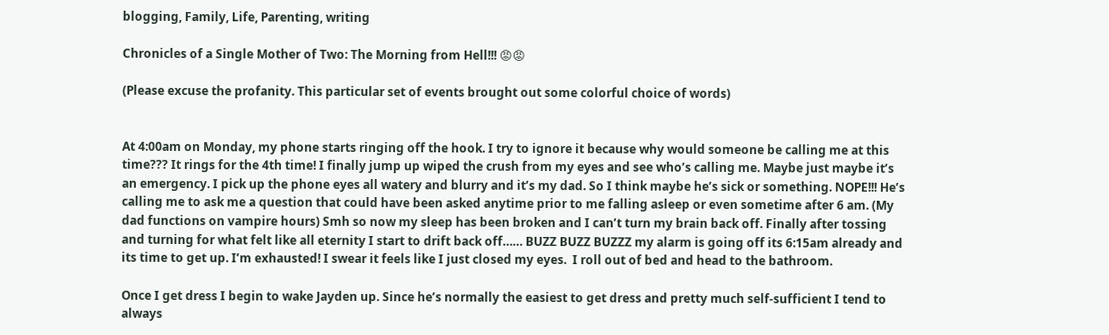blogging, Family, Life, Parenting, writing

Chronicles of a Single Mother of Two: The Morning from Hell!!! 😡😡

(Please excuse the profanity. This particular set of events brought out some colorful choice of words)


At 4:00am on Monday, my phone starts ringing off the hook. I try to ignore it because why would someone be calling me at this time??? It rings for the 4th time! I finally jump up wiped the crush from my eyes and see who’s calling me. Maybe just maybe it’s an emergency. I pick up the phone eyes all watery and blurry and it’s my dad. So I think maybe he’s sick or something. NOPE!!! He’s calling me to ask me a question that could have been asked anytime prior to me falling asleep or even sometime after 6 am. (My dad functions on vampire hours) Smh so now my sleep has been broken and I can’t turn my brain back off. Finally after tossing and turning for what felt like all eternity I start to drift back off…… BUZZ BUZZ BUZZZ my alarm is going off its 6:15am already and its time to get up. I’m exhausted! I swear it feels like I just closed my eyes.  I roll out of bed and head to the bathroom.

Once I get dress I begin to wake Jayden up. Since he’s normally the easiest to get dress and pretty much self-sufficient I tend to always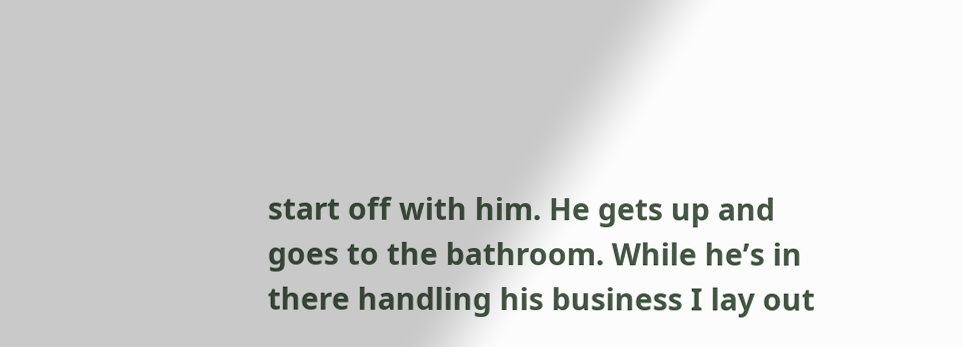start off with him. He gets up and goes to the bathroom. While he’s in there handling his business I lay out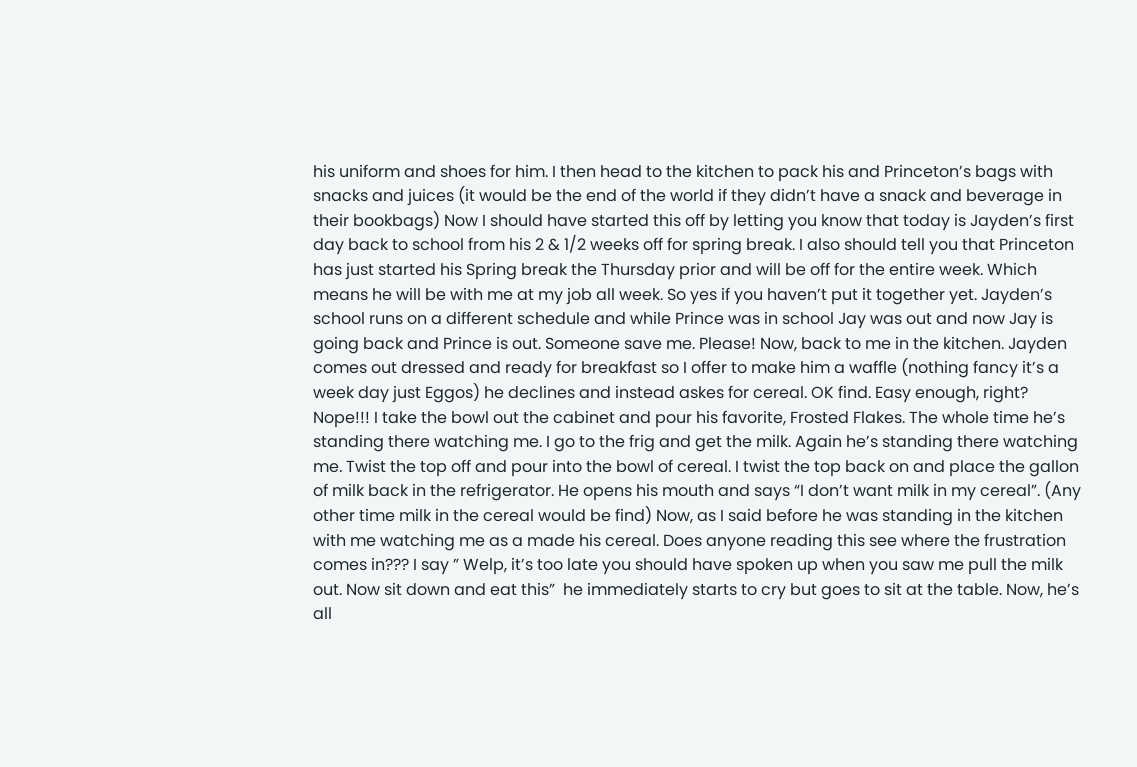his uniform and shoes for him. I then head to the kitchen to pack his and Princeton’s bags with snacks and juices (it would be the end of the world if they didn’t have a snack and beverage in their bookbags) Now I should have started this off by letting you know that today is Jayden’s first day back to school from his 2 & 1/2 weeks off for spring break. I also should tell you that Princeton has just started his Spring break the Thursday prior and will be off for the entire week. Which means he will be with me at my job all week. So yes if you haven’t put it together yet. Jayden’s school runs on a different schedule and while Prince was in school Jay was out and now Jay is going back and Prince is out. Someone save me. Please! Now, back to me in the kitchen. Jayden comes out dressed and ready for breakfast so I offer to make him a waffle (nothing fancy it’s a week day just Eggos) he declines and instead askes for cereal. OK find. Easy enough, right? Nope!!! I take the bowl out the cabinet and pour his favorite, Frosted Flakes. The whole time he’s standing there watching me. I go to the frig and get the milk. Again he’s standing there watching me. Twist the top off and pour into the bowl of cereal. I twist the top back on and place the gallon of milk back in the refrigerator. He opens his mouth and says “I don’t want milk in my cereal”. (Any other time milk in the cereal would be find) Now, as I said before he was standing in the kitchen with me watching me as a made his cereal. Does anyone reading this see where the frustration comes in??? I say ” Welp, it’s too late you should have spoken up when you saw me pull the milk out. Now sit down and eat this”  he immediately starts to cry but goes to sit at the table. Now, he’s all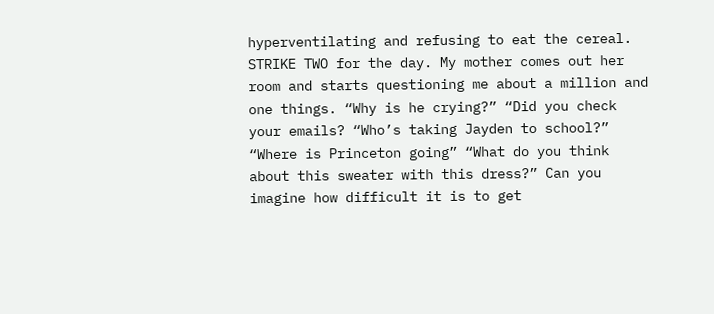hyperventilating and refusing to eat the cereal. STRIKE TWO for the day. My mother comes out her room and starts questioning me about a million and one things. “Why is he crying?” “Did you check your emails? “Who’s taking Jayden to school?” “Where is Princeton going” “What do you think about this sweater with this dress?” Can you imagine how difficult it is to get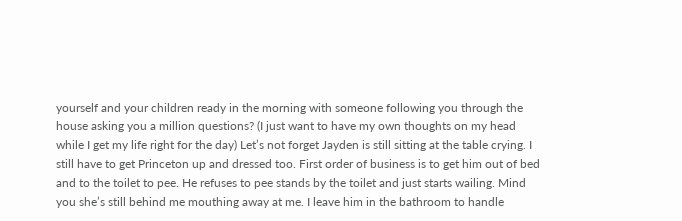yourself and your children ready in the morning with someone following you through the house asking you a million questions? (I just want to have my own thoughts on my head while I get my life right for the day) Let’s not forget Jayden is still sitting at the table crying. I still have to get Princeton up and dressed too. First order of business is to get him out of bed and to the toilet to pee. He refuses to pee stands by the toilet and just starts wailing. Mind you she’s still behind me mouthing away at me. I leave him in the bathroom to handle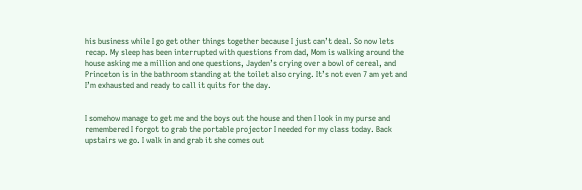his business while I go get other things together because I just can’t deal. So now lets recap. My sleep has been interrupted with questions from dad, Mom is walking around the house asking me a million and one questions, Jayden’s crying over a bowl of cereal, and Princeton is in the bathroom standing at the toilet also crying. It’s not even 7 am yet and I’m exhausted and ready to call it quits for the day.


I somehow manage to get me and the boys out the house and then I look in my purse and remembered I forgot to grab the portable projector I needed for my class today. Back upstairs we go. I walk in and grab it she comes out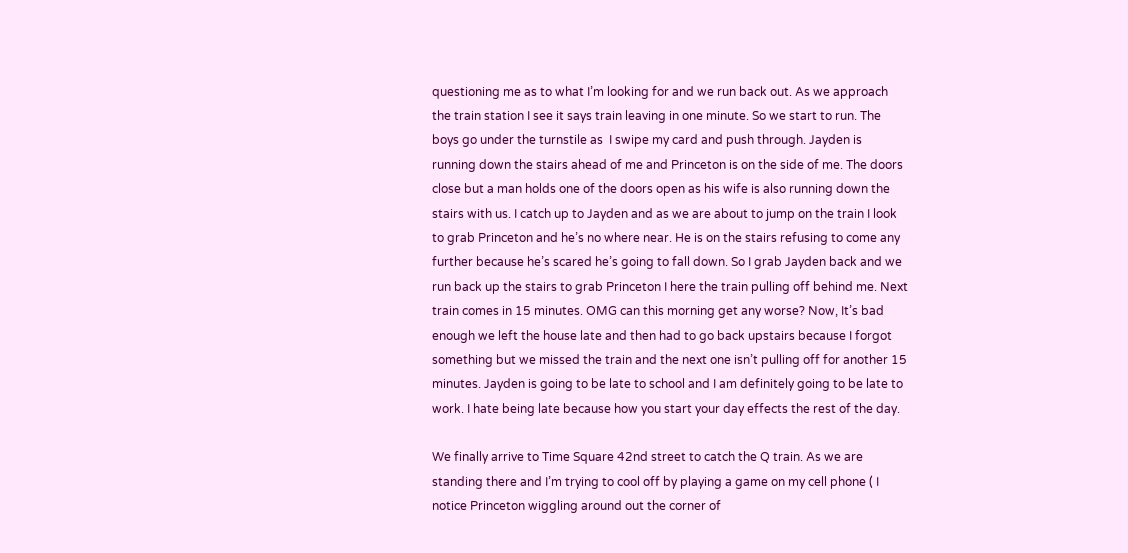questioning me as to what I’m looking for and we run back out. As we approach the train station I see it says train leaving in one minute. So we start to run. The boys go under the turnstile as  I swipe my card and push through. Jayden is running down the stairs ahead of me and Princeton is on the side of me. The doors close but a man holds one of the doors open as his wife is also running down the stairs with us. I catch up to Jayden and as we are about to jump on the train I look to grab Princeton and he’s no where near. He is on the stairs refusing to come any further because he’s scared he’s going to fall down. So I grab Jayden back and we run back up the stairs to grab Princeton I here the train pulling off behind me. Next train comes in 15 minutes. OMG can this morning get any worse? Now, It’s bad enough we left the house late and then had to go back upstairs because I forgot something but we missed the train and the next one isn’t pulling off for another 15 minutes. Jayden is going to be late to school and I am definitely going to be late to work. I hate being late because how you start your day effects the rest of the day.

We finally arrive to Time Square 42nd street to catch the Q train. As we are standing there and I’m trying to cool off by playing a game on my cell phone ( I notice Princeton wiggling around out the corner of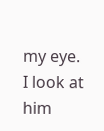my eye. I look at him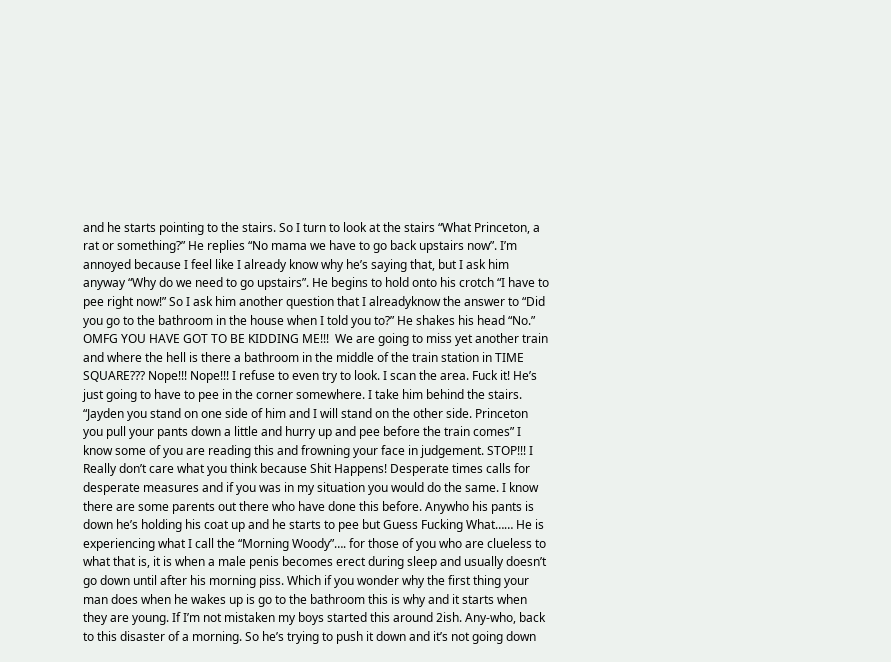and he starts pointing to the stairs. So I turn to look at the stairs “What Princeton, a rat or something?” He replies “No mama we have to go back upstairs now”. I’m annoyed because I feel like I already know why he’s saying that, but I ask him anyway “Why do we need to go upstairs”. He begins to hold onto his crotch “I have to pee right now!” So I ask him another question that I alreadyknow the answer to “Did you go to the bathroom in the house when I told you to?” He shakes his head “No.”  OMFG YOU HAVE GOT TO BE KIDDING ME!!!  We are going to miss yet another train and where the hell is there a bathroom in the middle of the train station in TIME SQUARE??? Nope!!! Nope!!! I refuse to even try to look. I scan the area. Fuck it! He’s just going to have to pee in the corner somewhere. I take him behind the stairs. “Jayden you stand on one side of him and I will stand on the other side. Princeton you pull your pants down a little and hurry up and pee before the train comes” I know some of you are reading this and frowning your face in judgement. STOP!!! I Really don’t care what you think because Shit Happens! Desperate times calls for desperate measures and if you was in my situation you would do the same. I know there are some parents out there who have done this before. Anywho his pants is down he’s holding his coat up and he starts to pee but Guess Fucking What…… He is experiencing what I call the “Morning Woody”…. for those of you who are clueless to what that is, it is when a male penis becomes erect during sleep and usually doesn’t go down until after his morning piss. Which if you wonder why the first thing your man does when he wakes up is go to the bathroom this is why and it starts when they are young. If I’m not mistaken my boys started this around 2ish. Any-who, back to this disaster of a morning. So he’s trying to push it down and it’s not going down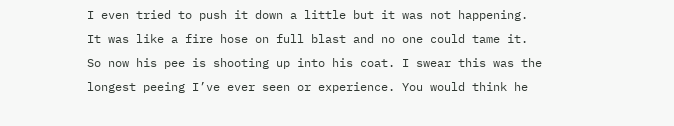I even tried to push it down a little but it was not happening. It was like a fire hose on full blast and no one could tame it. So now his pee is shooting up into his coat. I swear this was the longest peeing I’ve ever seen or experience. You would think he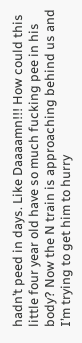hadn’t peed in days. Like Daaaamn!!! How could this little four year old have so much fucking pee in his body? Now the N train is approaching behind us and I’m trying to get him to hurry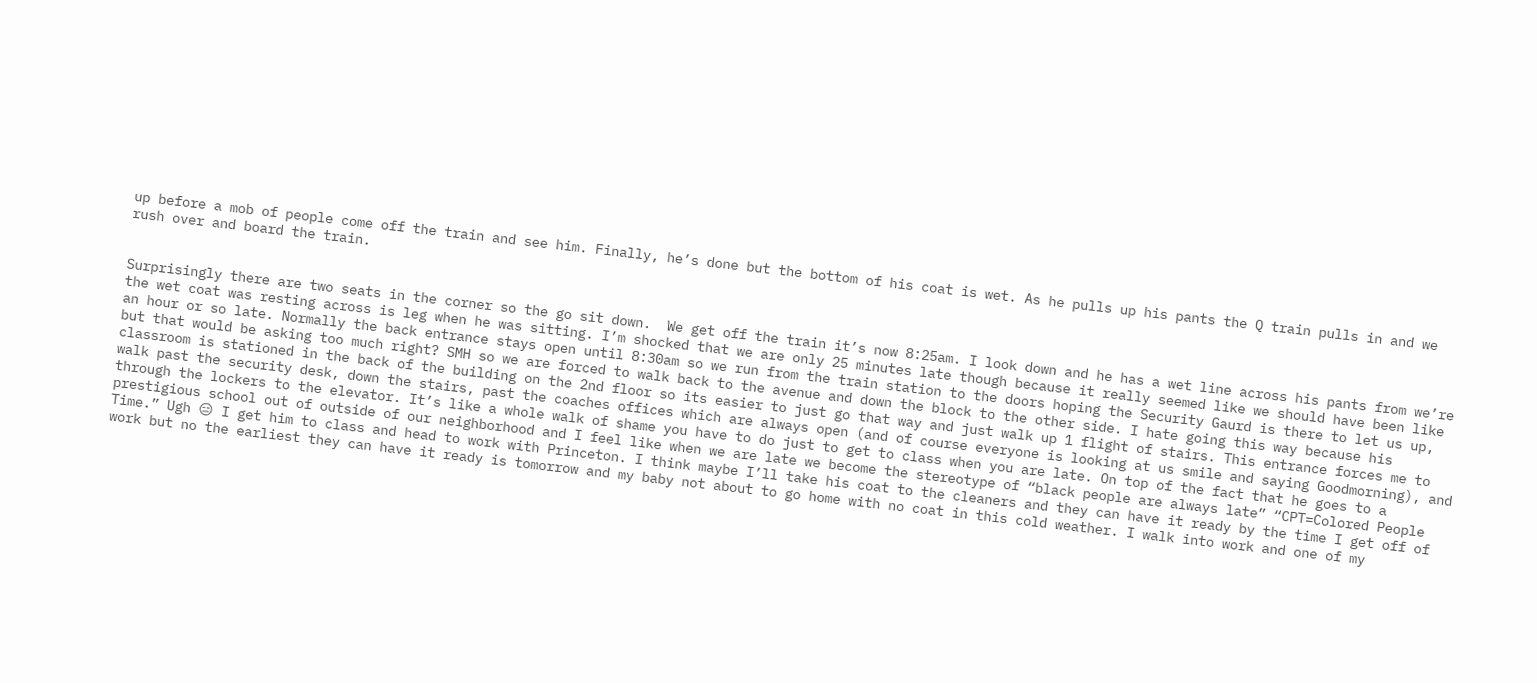up before a mob of people come off the train and see him. Finally, he’s done but the bottom of his coat is wet. As he pulls up his pants the Q train pulls in and we rush over and board the train.


Surprisingly there are two seats in the corner so the go sit down.  We get off the train it’s now 8:25am. I look down and he has a wet line across his pants from we’re the wet coat was resting across is leg when he was sitting. I’m shocked that we are only 25 minutes late though because it really seemed like we should have been like an hour or so late. Normally the back entrance stays open until 8:30am so we run from the train station to the doors hoping the Security Gaurd is there to let us up, but that would be asking too much right? SMH so we are forced to walk back to the avenue and down the block to the other side. I hate going this way because his classroom is stationed in the back of the building on the 2nd floor so its easier to just go that way and just walk up 1 flight of stairs. This entrance forces me to walk past the security desk, down the stairs, past the coaches offices which are always open (and of course everyone is looking at us smile and saying Goodmorning), and through the lockers to the elevator. It’s like a whole walk of shame you have to do just to get to class when you are late. On top of the fact that he goes to a prestigious school out of outside of our neighborhood and I feel like when we are late we become the stereotype of “black people are always late” “CPT=Colored People Time.” Ugh 😑 I get him to class and head to work with Princeton. I think maybe I’ll take his coat to the cleaners and they can have it ready by the time I get off of work but no the earliest they can have it ready is tomorrow and my baby not about to go home with no coat in this cold weather. I walk into work and one of my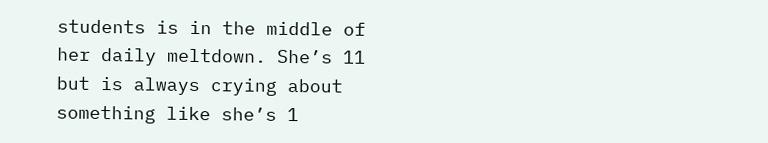students is in the middle of her daily meltdown. She’s 11 but is always crying about something like she’s 1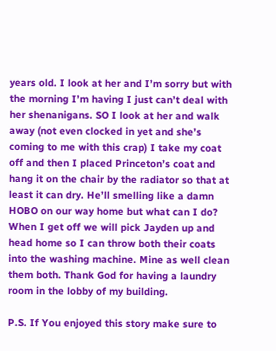years old. I look at her and I’m sorry but with the morning I’m having I just can’t deal with her shenanigans. SO I look at her and walk away (not even clocked in yet and she’s coming to me with this crap) I take my coat off and then I placed Princeton’s coat and hang it on the chair by the radiator so that at least it can dry. He’ll smelling like a damn HOBO on our way home but what can I do? When I get off we will pick Jayden up and head home so I can throw both their coats into the washing machine. Mine as well clean them both. Thank God for having a laundry room in the lobby of my building.

P.S. If You enjoyed this story make sure to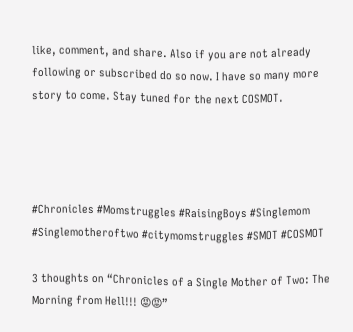like, comment, and share. Also if you are not already following or subscribed do so now. I have so many more story to come. Stay tuned for the next COSMOT.




#Chronicles #Momstruggles #RaisingBoys #Singlemom #Singlemotheroftwo #citymomstruggles #SMOT #COSMOT

3 thoughts on “Chronicles of a Single Mother of Two: The Morning from Hell!!! 😡😡”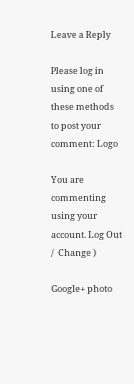Leave a Reply

Please log in using one of these methods to post your comment: Logo

You are commenting using your account. Log Out /  Change )

Google+ photo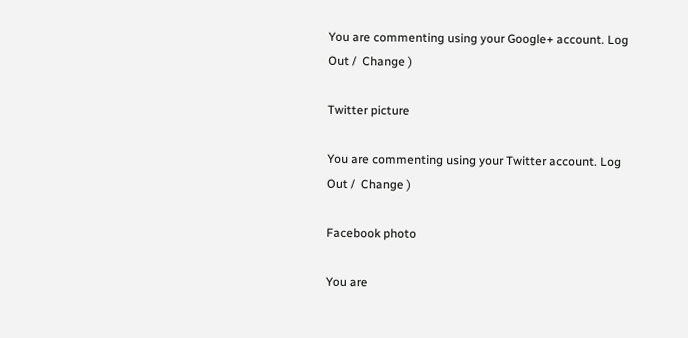You are commenting using your Google+ account. Log Out /  Change )

Twitter picture

You are commenting using your Twitter account. Log Out /  Change )

Facebook photo

You are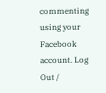commenting using your Facebook account. Log Out /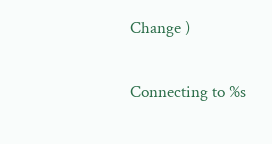Change )

Connecting to %s